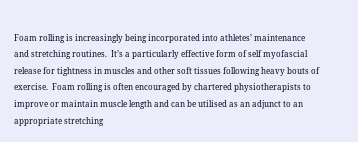Foam rolling is increasingly being incorporated into athletes’ maintenance and stretching routines.  It’s a particularly effective form of self myofascial release for tightness in muscles and other soft tissues following heavy bouts of exercise.  Foam rolling is often encouraged by chartered physiotherapists to improve or maintain muscle length and can be utilised as an adjunct to an appropriate stretching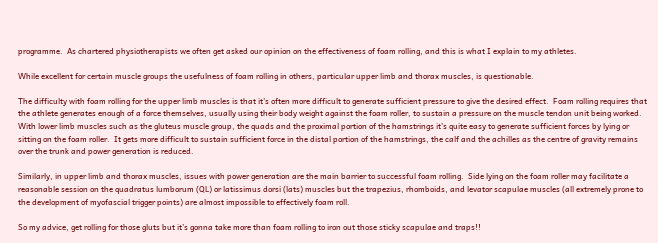programme.  As chartered physiotherapists we often get asked our opinion on the effectiveness of foam rolling, and this is what I explain to my athletes.

While excellent for certain muscle groups the usefulness of foam rolling in others, particular upper limb and thorax muscles, is questionable.

The difficulty with foam rolling for the upper limb muscles is that it’s often more difficult to generate sufficient pressure to give the desired effect.  Foam rolling requires that the athlete generates enough of a force themselves, usually using their body weight against the foam roller, to sustain a pressure on the muscle tendon unit being worked.  With lower limb muscles such as the gluteus muscle group, the quads and the proximal portion of the hamstrings it’s quite easy to generate sufficient forces by lying or sitting on the foam roller.  It gets more difficult to sustain sufficient force in the distal portion of the hamstrings, the calf and the achilles as the centre of gravity remains over the trunk and power generation is reduced.

Similarly, in upper limb and thorax muscles, issues with power generation are the main barrier to successful foam rolling.  Side lying on the foam roller may facilitate a reasonable session on the quadratus lumborum (QL) or latissimus dorsi (lats) muscles but the trapezius, rhomboids, and levator scapulae muscles (all extremely prone to the development of myofascial trigger points) are almost impossible to effectively foam roll.

So my advice, get rolling for those gluts but it’s gonna take more than foam rolling to iron out those sticky scapulae and traps!!